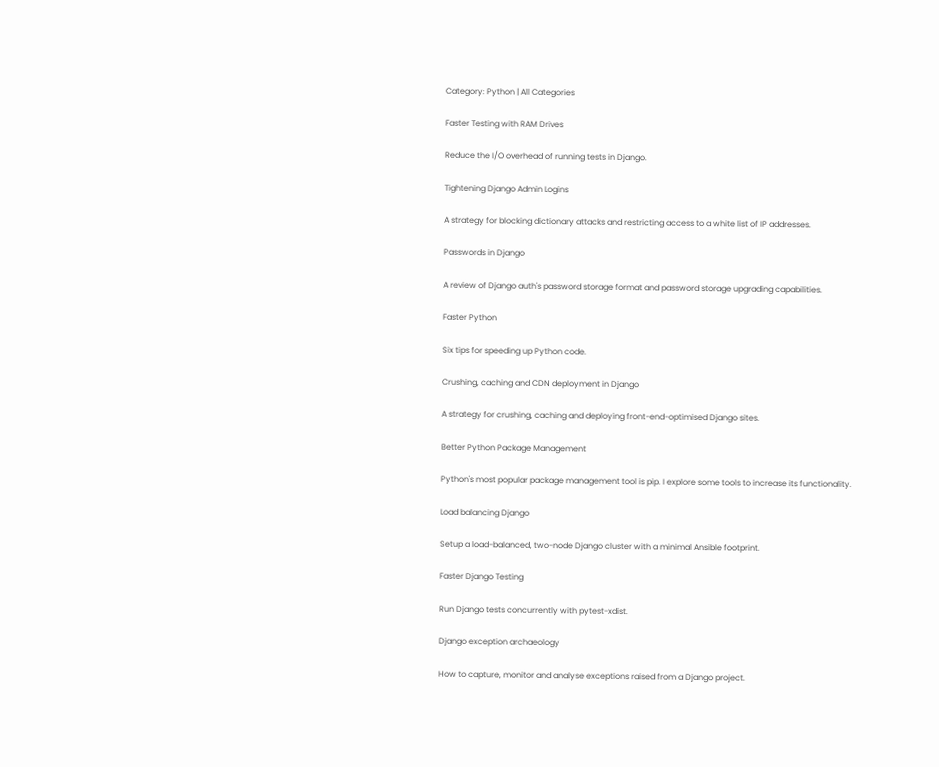Category: Python | All Categories

Faster Testing with RAM Drives

Reduce the I/O overhead of running tests in Django.

Tightening Django Admin Logins

A strategy for blocking dictionary attacks and restricting access to a white list of IP addresses.

Passwords in Django

A review of Django auth's password storage format and password storage upgrading capabilities.

Faster Python

Six tips for speeding up Python code.

Crushing, caching and CDN deployment in Django

A strategy for crushing, caching and deploying front-end-optimised Django sites.

Better Python Package Management

Python's most popular package management tool is pip. I explore some tools to increase its functionality.

Load balancing Django

Setup a load-balanced, two-node Django cluster with a minimal Ansible footprint.

Faster Django Testing

Run Django tests concurrently with pytest-xdist.

Django exception archaeology

How to capture, monitor and analyse exceptions raised from a Django project.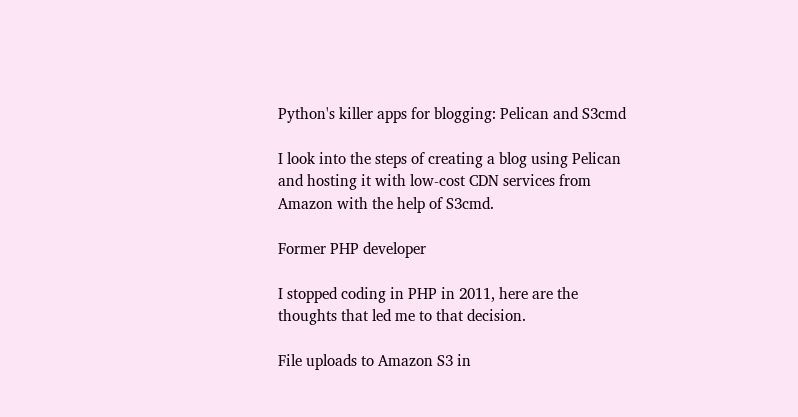Python's killer apps for blogging: Pelican and S3cmd

I look into the steps of creating a blog using Pelican and hosting it with low-cost CDN services from Amazon with the help of S3cmd.

Former PHP developer

I stopped coding in PHP in 2011, here are the thoughts that led me to that decision.

File uploads to Amazon S3 in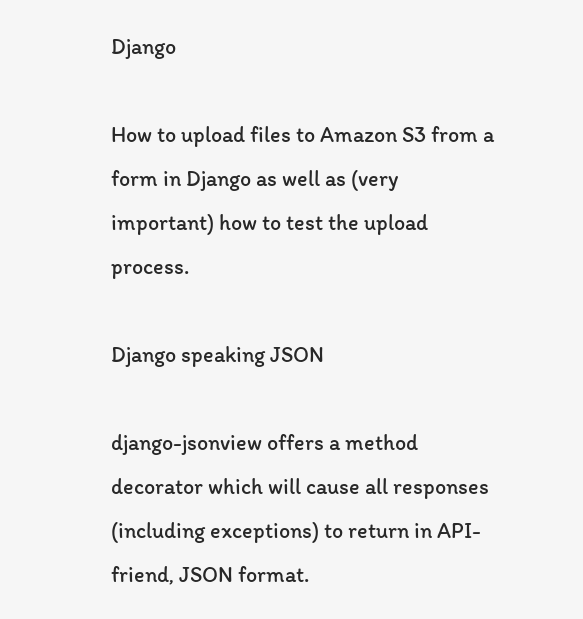Django

How to upload files to Amazon S3 from a form in Django as well as (very important) how to test the upload process.

Django speaking JSON

django-jsonview offers a method decorator which will cause all responses (including exceptions) to return in API-friend, JSON format.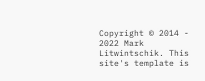Copyright © 2014 - 2022 Mark Litwintschik. This site's template is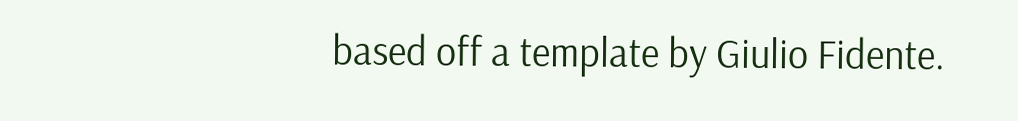based off a template by Giulio Fidente.